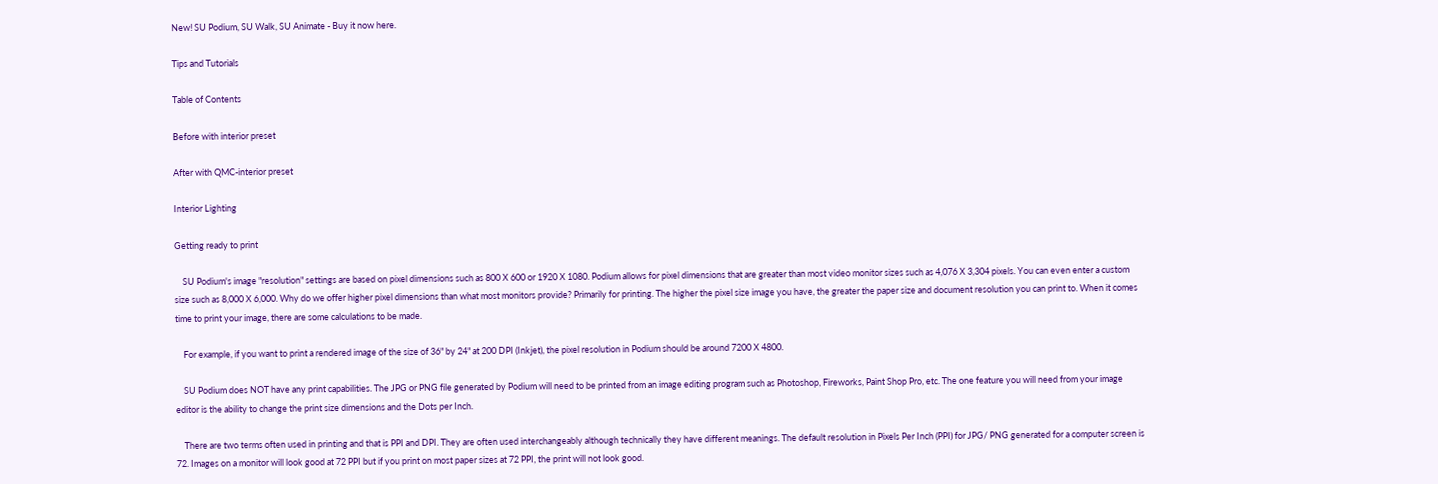New! SU Podium, SU Walk, SU Animate - Buy it now here.

Tips and Tutorials

Table of Contents

Before with interior preset

After with QMC-interior preset

Interior Lighting

Getting ready to print

    SU Podium's image "resolution" settings are based on pixel dimensions such as 800 X 600 or 1920 X 1080. Podium allows for pixel dimensions that are greater than most video monitor sizes such as 4,076 X 3,304 pixels. You can even enter a custom size such as 8,000 X 6,000. Why do we offer higher pixel dimensions than what most monitors provide? Primarily for printing. The higher the pixel size image you have, the greater the paper size and document resolution you can print to. When it comes time to print your image, there are some calculations to be made.

    For example, if you want to print a rendered image of the size of 36" by 24" at 200 DPI (Inkjet), the pixel resolution in Podium should be around 7200 X 4800.

    SU Podium does NOT have any print capabilities. The JPG or PNG file generated by Podium will need to be printed from an image editing program such as Photoshop, Fireworks, Paint Shop Pro, etc. The one feature you will need from your image editor is the ability to change the print size dimensions and the Dots per Inch.

    There are two terms often used in printing and that is PPI and DPI. They are often used interchangeably although technically they have different meanings. The default resolution in Pixels Per Inch (PPI) for JPG/ PNG generated for a computer screen is 72. Images on a monitor will look good at 72 PPI but if you print on most paper sizes at 72 PPI, the print will not look good.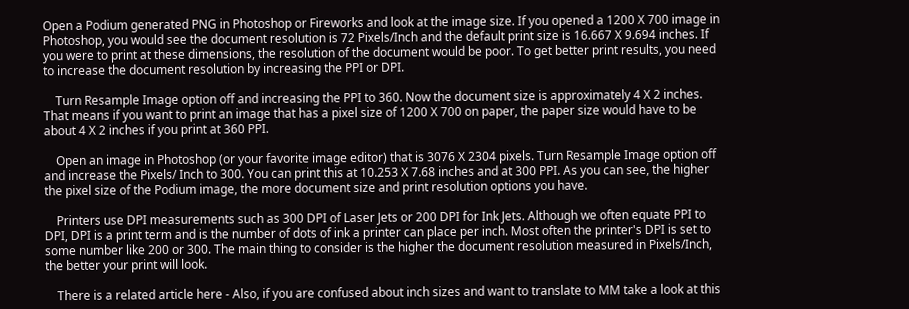Open a Podium generated PNG in Photoshop or Fireworks and look at the image size. If you opened a 1200 X 700 image in Photoshop, you would see the document resolution is 72 Pixels/Inch and the default print size is 16.667 X 9.694 inches. If you were to print at these dimensions, the resolution of the document would be poor. To get better print results, you need to increase the document resolution by increasing the PPI or DPI.

    Turn Resample Image option off and increasing the PPI to 360. Now the document size is approximately 4 X 2 inches. That means if you want to print an image that has a pixel size of 1200 X 700 on paper, the paper size would have to be about 4 X 2 inches if you print at 360 PPI.

    Open an image in Photoshop (or your favorite image editor) that is 3076 X 2304 pixels. Turn Resample Image option off and increase the Pixels/ Inch to 300. You can print this at 10.253 X 7.68 inches and at 300 PPI. As you can see, the higher the pixel size of the Podium image, the more document size and print resolution options you have.

    Printers use DPI measurements such as 300 DPI of Laser Jets or 200 DPI for Ink Jets. Although we often equate PPI to DPI, DPI is a print term and is the number of dots of ink a printer can place per inch. Most often the printer's DPI is set to some number like 200 or 300. The main thing to consider is the higher the document resolution measured in Pixels/Inch, the better your print will look.

    There is a related article here - Also, if you are confused about inch sizes and want to translate to MM take a look at this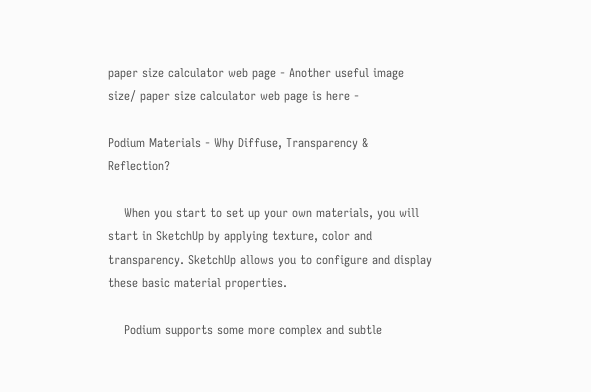paper size calculator web page - Another useful image size/ paper size calculator web page is here -

Podium Materials - Why Diffuse, Transparency & Reflection?

    When you start to set up your own materials, you will start in SketchUp by applying texture, color and transparency. SketchUp allows you to configure and display these basic material properties.

    Podium supports some more complex and subtle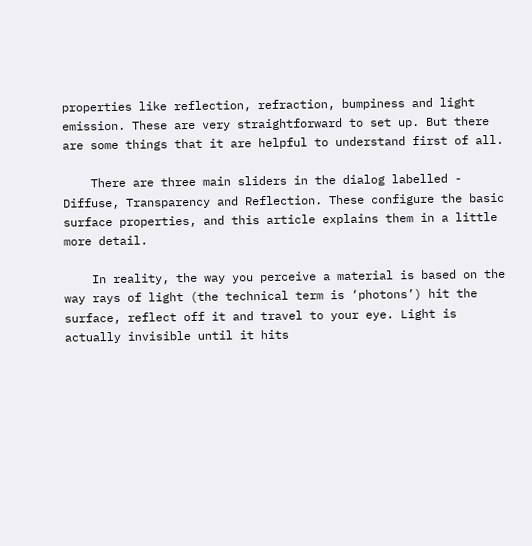properties like reflection, refraction, bumpiness and light emission. These are very straightforward to set up. But there are some things that it are helpful to understand first of all.

    There are three main sliders in the dialog labelled - Diffuse, Transparency and Reflection. These configure the basic surface properties, and this article explains them in a little more detail.

    In reality, the way you perceive a material is based on the way rays of light (the technical term is ‘photons’) hit the surface, reflect off it and travel to your eye. Light is actually invisible until it hits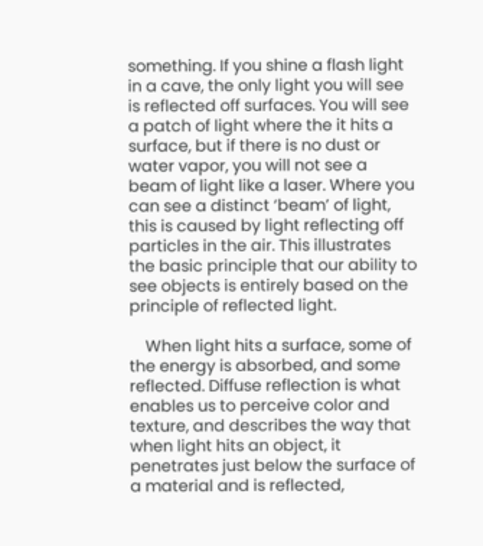something. If you shine a flash light in a cave, the only light you will see is reflected off surfaces. You will see a patch of light where the it hits a surface, but if there is no dust or water vapor, you will not see a beam of light like a laser. Where you can see a distinct ‘beam’ of light, this is caused by light reflecting off particles in the air. This illustrates the basic principle that our ability to see objects is entirely based on the principle of reflected light.

    When light hits a surface, some of the energy is absorbed, and some reflected. Diffuse reflection is what enables us to perceive color and texture, and describes the way that when light hits an object, it penetrates just below the surface of a material and is reflected,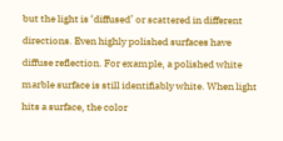but the light is ‘diffused’ or scattered in different directions. Even highly polished surfaces have diffuse reflection. For example, a polished white marble surface is still identifiably white. When light hits a surface, the color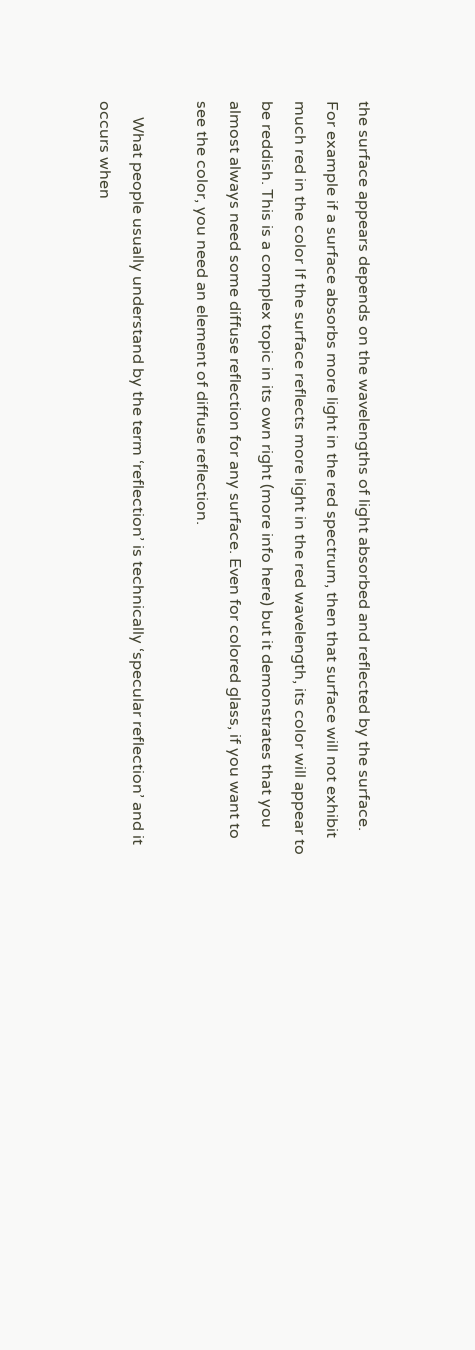the surface appears depends on the wavelengths of light absorbed and reflected by the surface. For example if a surface absorbs more light in the red spectrum, then that surface will not exhibit much red in the color If the surface reflects more light in the red wavelength, its color will appear to be reddish. This is a complex topic in its own right (more info here) but it demonstrates that you almost always need some diffuse reflection for any surface. Even for colored glass, if you want to see the color, you need an element of diffuse reflection.

    What people usually understand by the term ‘reflection’ is technically ‘specular reflection’ and it occurs when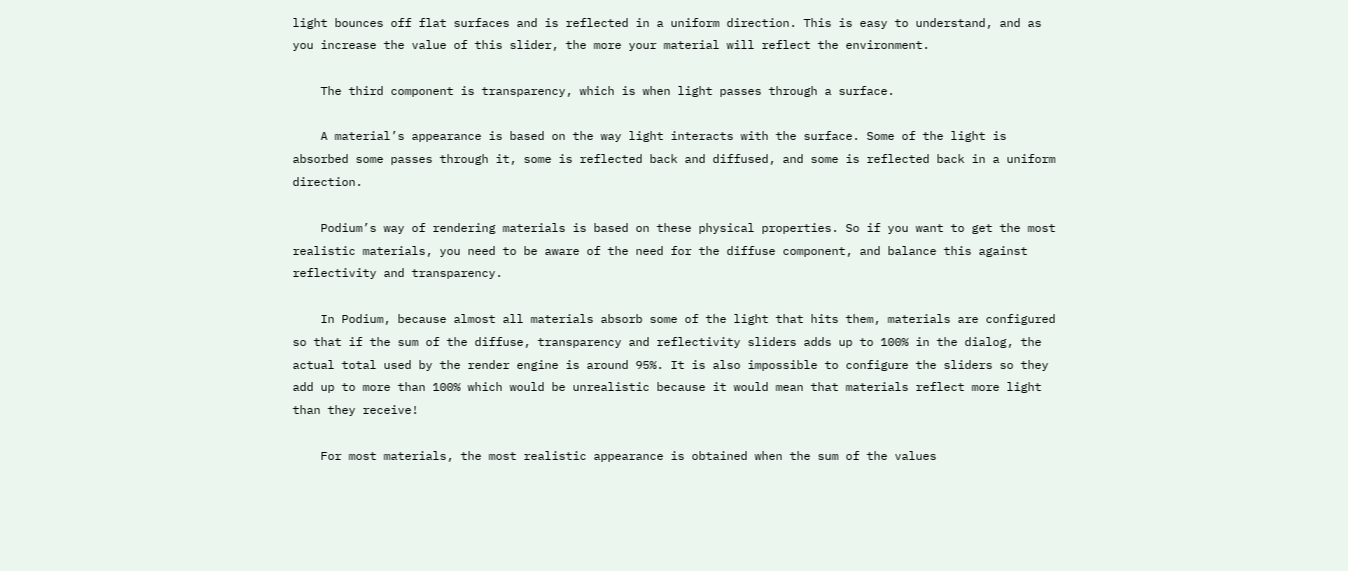light bounces off flat surfaces and is reflected in a uniform direction. This is easy to understand, and as you increase the value of this slider, the more your material will reflect the environment.

    The third component is transparency, which is when light passes through a surface.

    A material’s appearance is based on the way light interacts with the surface. Some of the light is absorbed some passes through it, some is reflected back and diffused, and some is reflected back in a uniform direction.

    Podium’s way of rendering materials is based on these physical properties. So if you want to get the most realistic materials, you need to be aware of the need for the diffuse component, and balance this against reflectivity and transparency.

    In Podium, because almost all materials absorb some of the light that hits them, materials are configured so that if the sum of the diffuse, transparency and reflectivity sliders adds up to 100% in the dialog, the actual total used by the render engine is around 95%. It is also impossible to configure the sliders so they add up to more than 100% which would be unrealistic because it would mean that materials reflect more light than they receive!

    For most materials, the most realistic appearance is obtained when the sum of the values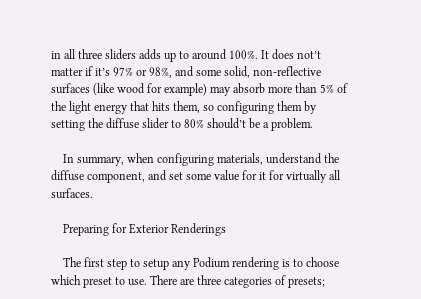in all three sliders adds up to around 100%. It does not’t matter if it’s 97% or 98%, and some solid, non-reflective surfaces (like wood for example) may absorb more than 5% of the light energy that hits them, so configuring them by setting the diffuse slider to 80% should’t be a problem.

    In summary, when configuring materials, understand the diffuse component, and set some value for it for virtually all surfaces.

    Preparing for Exterior Renderings

    The first step to setup any Podium rendering is to choose which preset to use. There are three categories of presets;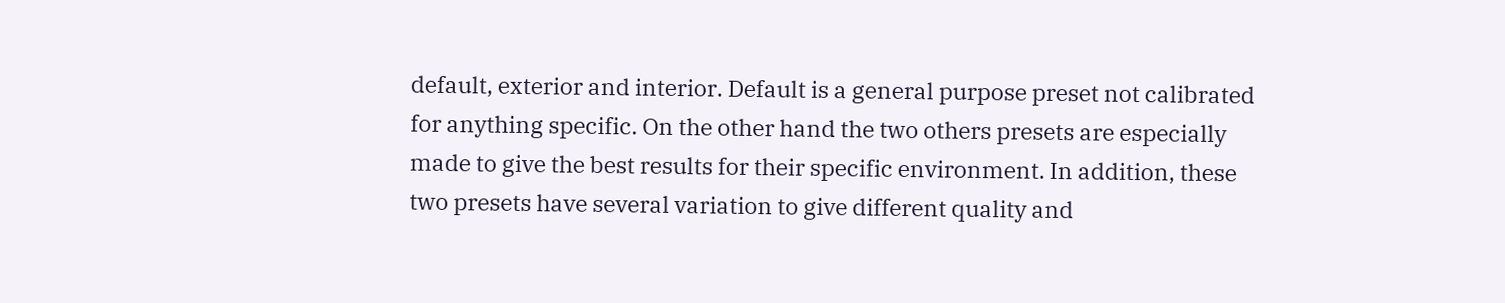default, exterior and interior. Default is a general purpose preset not calibrated for anything specific. On the other hand the two others presets are especially made to give the best results for their specific environment. In addition, these two presets have several variation to give different quality and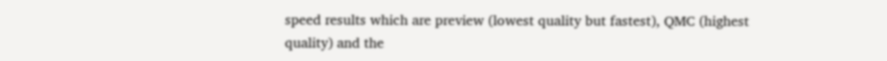speed results which are preview (lowest quality but fastest), QMC (highest quality) and the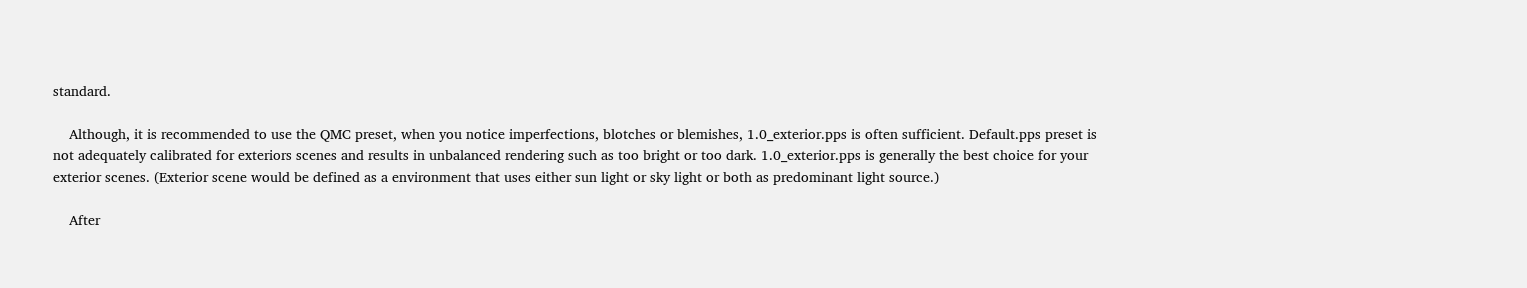standard.

    Although, it is recommended to use the QMC preset, when you notice imperfections, blotches or blemishes, 1.0_exterior.pps is often sufficient. Default.pps preset is not adequately calibrated for exteriors scenes and results in unbalanced rendering such as too bright or too dark. 1.0_exterior.pps is generally the best choice for your exterior scenes. (Exterior scene would be defined as a environment that uses either sun light or sky light or both as predominant light source.)

    After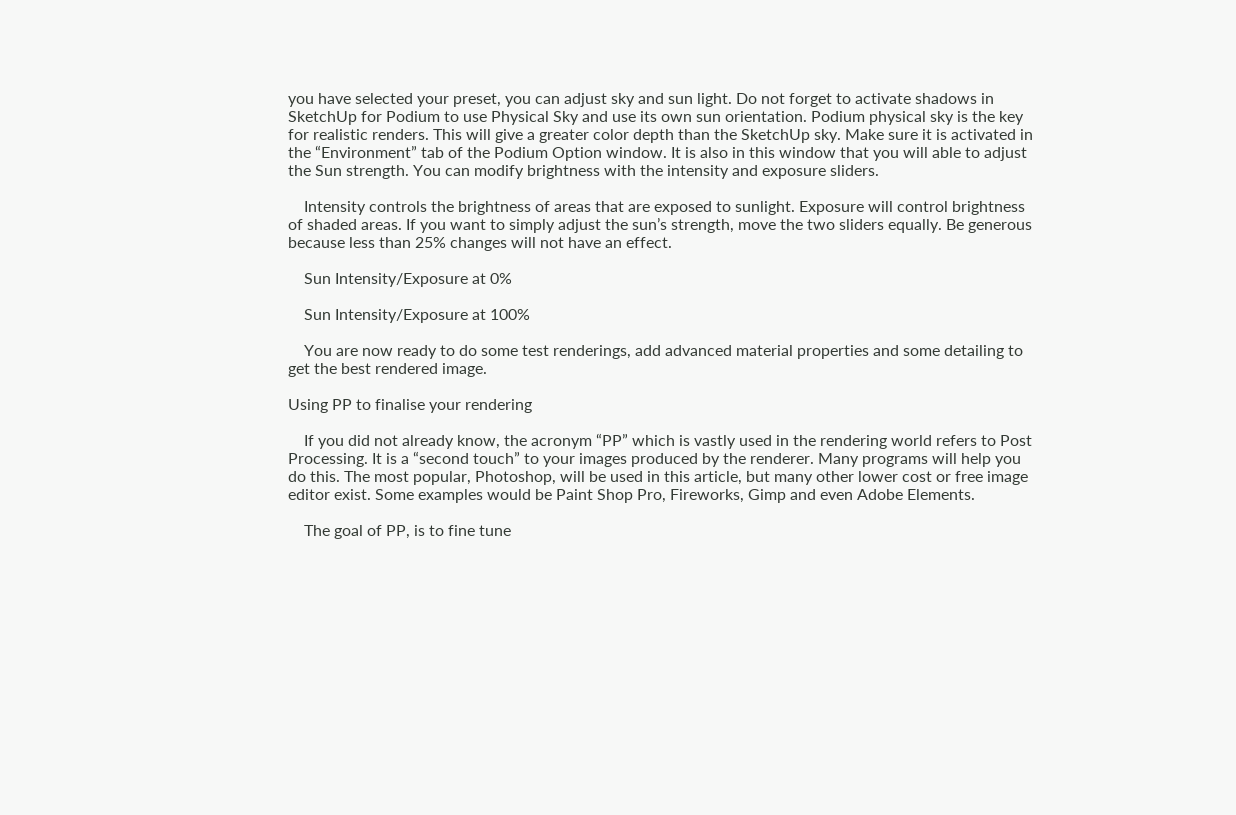you have selected your preset, you can adjust sky and sun light. Do not forget to activate shadows in SketchUp for Podium to use Physical Sky and use its own sun orientation. Podium physical sky is the key for realistic renders. This will give a greater color depth than the SketchUp sky. Make sure it is activated in the “Environment” tab of the Podium Option window. It is also in this window that you will able to adjust the Sun strength. You can modify brightness with the intensity and exposure sliders.

    Intensity controls the brightness of areas that are exposed to sunlight. Exposure will control brightness of shaded areas. If you want to simply adjust the sun’s strength, move the two sliders equally. Be generous because less than 25% changes will not have an effect.

    Sun Intensity/Exposure at 0%

    Sun Intensity/Exposure at 100%

    You are now ready to do some test renderings, add advanced material properties and some detailing to get the best rendered image.

Using PP to finalise your rendering

    If you did not already know, the acronym “PP” which is vastly used in the rendering world refers to Post Processing. It is a “second touch” to your images produced by the renderer. Many programs will help you do this. The most popular, Photoshop, will be used in this article, but many other lower cost or free image editor exist. Some examples would be Paint Shop Pro, Fireworks, Gimp and even Adobe Elements.

    The goal of PP, is to fine tune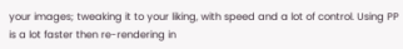your images; tweaking it to your liking, with speed and a lot of control. Using PP is a lot faster then re-rendering in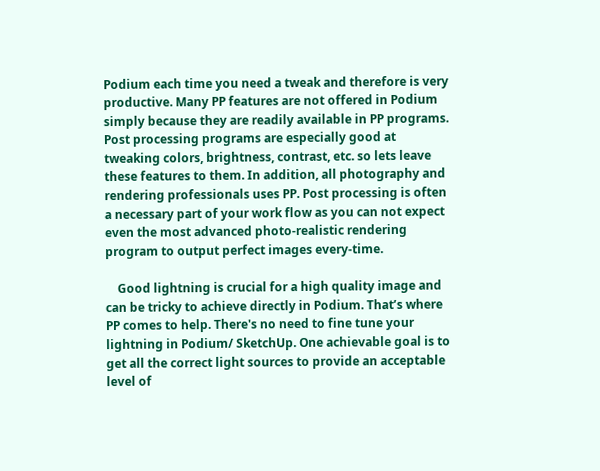Podium each time you need a tweak and therefore is very productive. Many PP features are not offered in Podium simply because they are readily available in PP programs. Post processing programs are especially good at tweaking colors, brightness, contrast, etc. so lets leave these features to them. In addition, all photography and rendering professionals uses PP. Post processing is often a necessary part of your work flow as you can not expect even the most advanced photo-realistic rendering program to output perfect images every-time.

    Good lightning is crucial for a high quality image and can be tricky to achieve directly in Podium. That’s where PP comes to help. There's no need to fine tune your lightning in Podium/ SketchUp. One achievable goal is to get all the correct light sources to provide an acceptable level of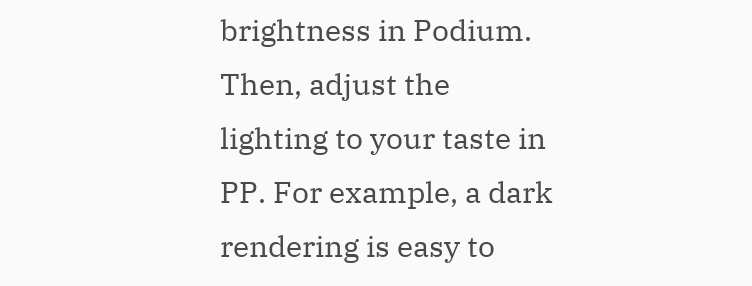brightness in Podium. Then, adjust the lighting to your taste in PP. For example, a dark rendering is easy to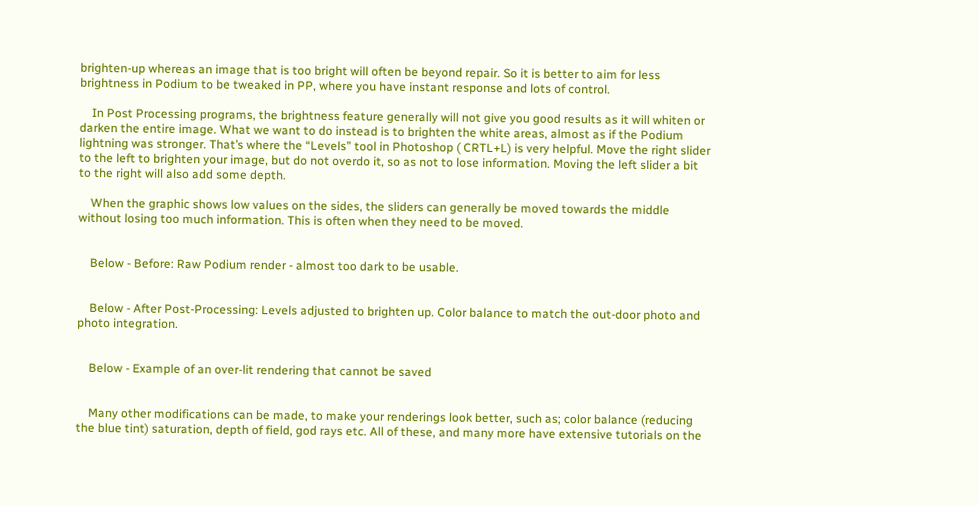brighten-up whereas an image that is too bright will often be beyond repair. So it is better to aim for less brightness in Podium to be tweaked in PP, where you have instant response and lots of control.

    In Post Processing programs, the brightness feature generally will not give you good results as it will whiten or darken the entire image. What we want to do instead is to brighten the white areas, almost as if the Podium lightning was stronger. That’s where the “Levels” tool in Photoshop ( CRTL+L) is very helpful. Move the right slider to the left to brighten your image, but do not overdo it, so as not to lose information. Moving the left slider a bit to the right will also add some depth.

    When the graphic shows low values on the sides, the sliders can generally be moved towards the middle without losing too much information. This is often when they need to be moved.


    Below - Before: Raw Podium render - almost too dark to be usable.


    Below - After Post-Processing: Levels adjusted to brighten up. Color balance to match the out-door photo and photo integration.


    Below - Example of an over-lit rendering that cannot be saved


    Many other modifications can be made, to make your renderings look better, such as; color balance (reducing the blue tint) saturation, depth of field, god rays etc. All of these, and many more have extensive tutorials on the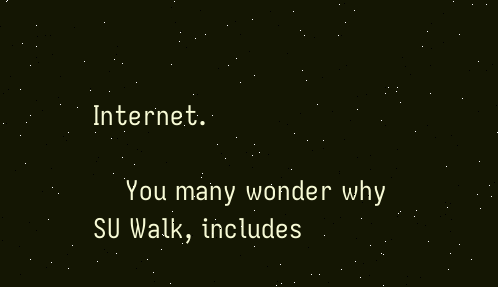Internet.

    You many wonder why SU Walk, includes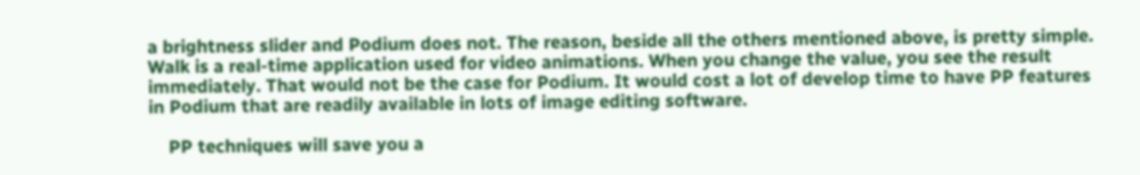a brightness slider and Podium does not. The reason, beside all the others mentioned above, is pretty simple. Walk is a real-time application used for video animations. When you change the value, you see the result immediately. That would not be the case for Podium. It would cost a lot of develop time to have PP features in Podium that are readily available in lots of image editing software.

    PP techniques will save you a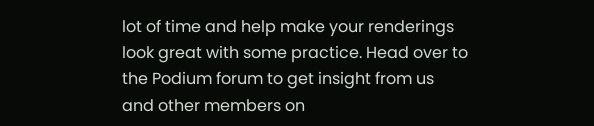lot of time and help make your renderings look great with some practice. Head over to the Podium forum to get insight from us and other members on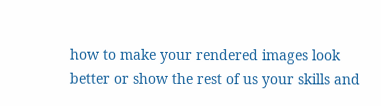how to make your rendered images look better or show the rest of us your skills and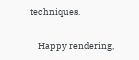techniques.

    Happy rendering,